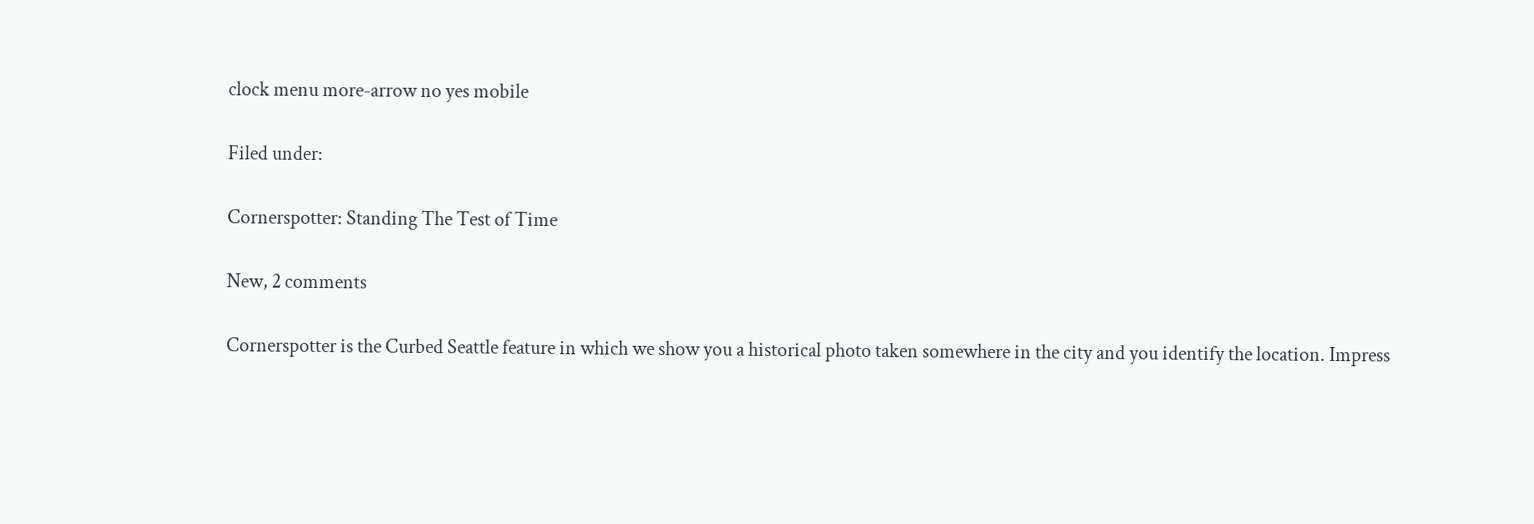clock menu more-arrow no yes mobile

Filed under:

Cornerspotter: Standing The Test of Time

New, 2 comments

Cornerspotter is the Curbed Seattle feature in which we show you a historical photo taken somewhere in the city and you identify the location. Impress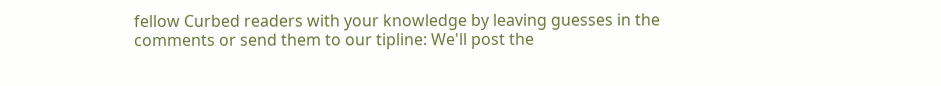fellow Curbed readers with your knowledge by leaving guesses in the comments or send them to our tipline: We'll post the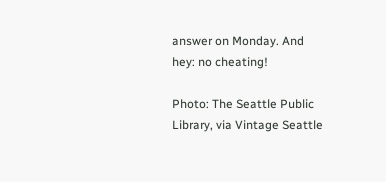answer on Monday. And hey: no cheating!

Photo: The Seattle Public Library, via Vintage Seattle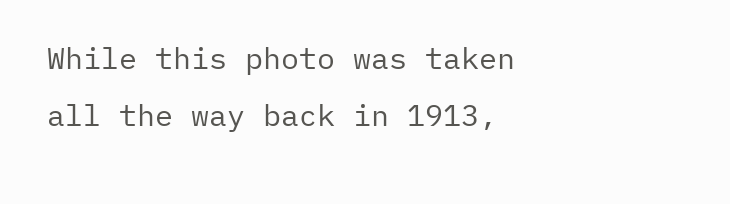While this photo was taken all the way back in 1913,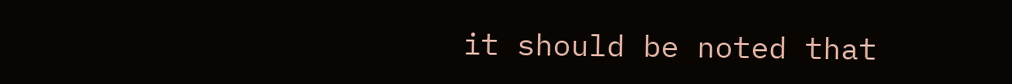it should be noted that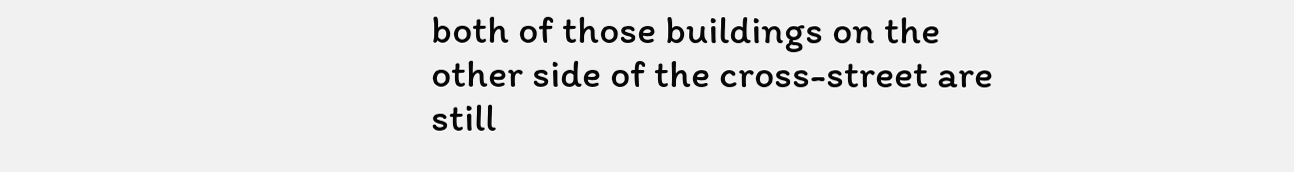both of those buildings on the other side of the cross-street are still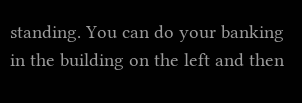standing. You can do your banking in the building on the left and then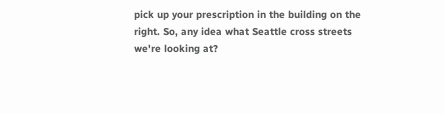pick up your prescription in the building on the right. So, any idea what Seattle cross streets we're looking at?